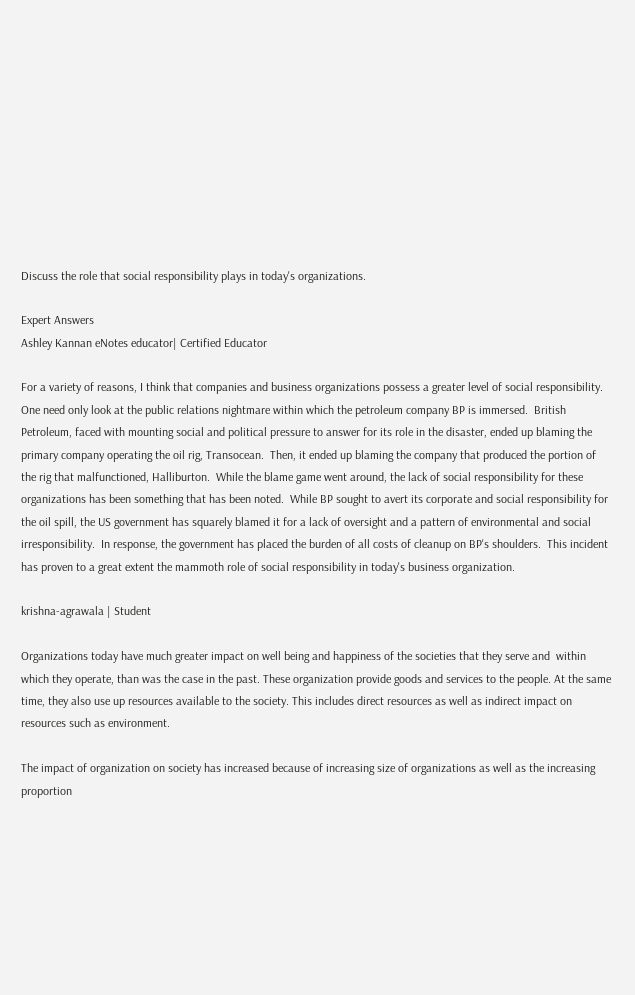Discuss the role that social responsibility plays in today's organizations.

Expert Answers
Ashley Kannan eNotes educator| Certified Educator

For a variety of reasons, I think that companies and business organizations possess a greater level of social responsibility.  One need only look at the public relations nightmare within which the petroleum company BP is immersed.  British Petroleum, faced with mounting social and political pressure to answer for its role in the disaster, ended up blaming the primary company operating the oil rig, Transocean.  Then, it ended up blaming the company that produced the portion of the rig that malfunctioned, Halliburton.  While the blame game went around, the lack of social responsibility for these organizations has been something that has been noted.  While BP sought to avert its corporate and social responsibility for the oil spill, the US government has squarely blamed it for a lack of oversight and a pattern of environmental and social irresponsibility.  In response, the government has placed the burden of all costs of cleanup on BP's shoulders.  This incident has proven to a great extent the mammoth role of social responsibility in today's business organization.

krishna-agrawala | Student

Organizations today have much greater impact on well being and happiness of the societies that they serve and  within which they operate, than was the case in the past. These organization provide goods and services to the people. At the same time, they also use up resources available to the society. This includes direct resources as well as indirect impact on resources such as environment.

The impact of organization on society has increased because of increasing size of organizations as well as the increasing proportion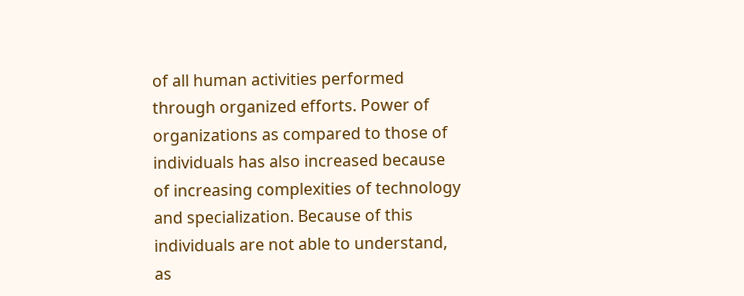of all human activities performed through organized efforts. Power of organizations as compared to those of individuals has also increased because of increasing complexities of technology and specialization. Because of this individuals are not able to understand, as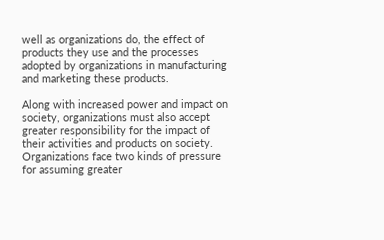well as organizations do, the effect of products they use and the processes adopted by organizations in manufacturing and marketing these products.

Along with increased power and impact on society, organizations must also accept greater responsibility for the impact of their activities and products on society. Organizations face two kinds of pressure for assuming greater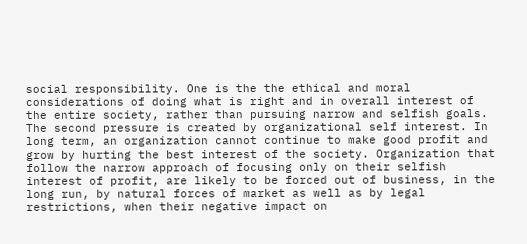social responsibility. One is the the ethical and moral considerations of doing what is right and in overall interest of the entire society, rather than pursuing narrow and selfish goals. The second pressure is created by organizational self interest. In long term, an organization cannot continue to make good profit and grow by hurting the best interest of the society. Organization that follow the narrow approach of focusing only on their selfish interest of profit, are likely to be forced out of business, in the long run, by natural forces of market as well as by legal restrictions, when their negative impact on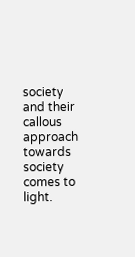society and their callous approach towards society comes to light.